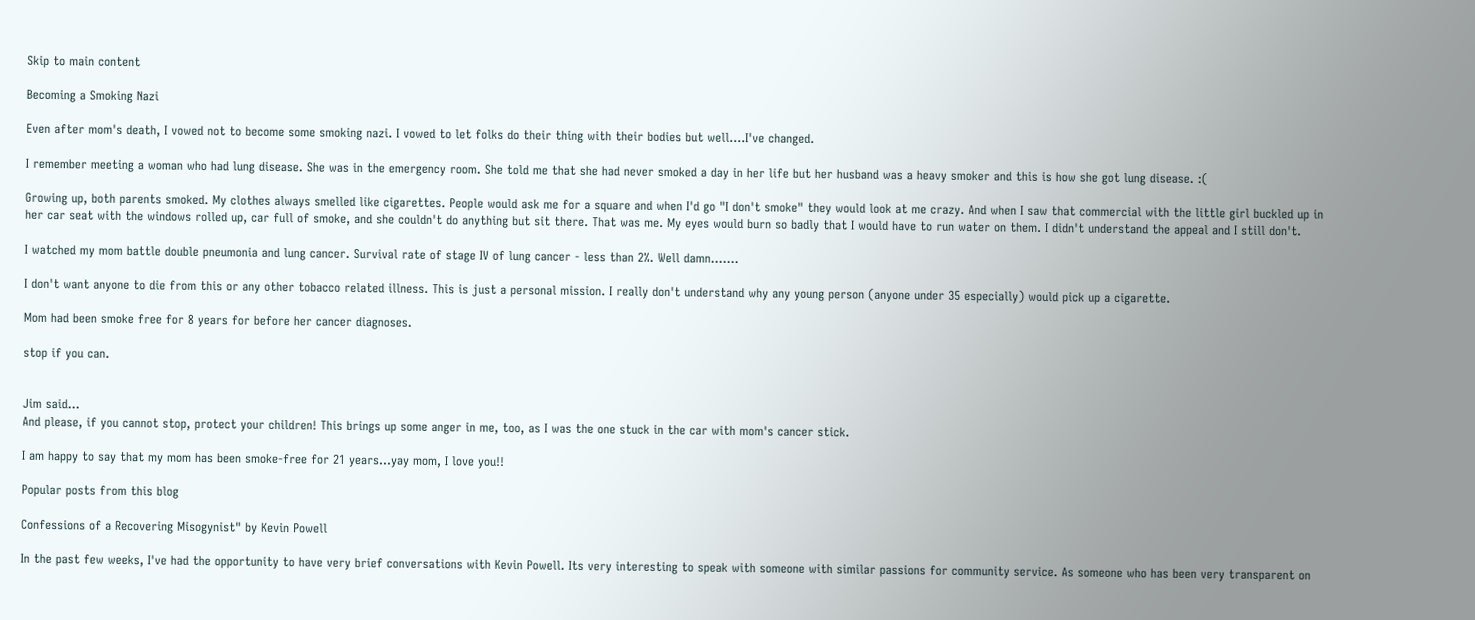Skip to main content

Becoming a Smoking Nazi

Even after mom's death, I vowed not to become some smoking nazi. I vowed to let folks do their thing with their bodies but well....I've changed.

I remember meeting a woman who had lung disease. She was in the emergency room. She told me that she had never smoked a day in her life but her husband was a heavy smoker and this is how she got lung disease. :(

Growing up, both parents smoked. My clothes always smelled like cigarettes. People would ask me for a square and when I'd go "I don't smoke" they would look at me crazy. And when I saw that commercial with the little girl buckled up in her car seat with the windows rolled up, car full of smoke, and she couldn't do anything but sit there. That was me. My eyes would burn so badly that I would have to run water on them. I didn't understand the appeal and I still don't.

I watched my mom battle double pneumonia and lung cancer. Survival rate of stage IV of lung cancer - less than 2%. Well damn.......

I don't want anyone to die from this or any other tobacco related illness. This is just a personal mission. I really don't understand why any young person (anyone under 35 especially) would pick up a cigarette.

Mom had been smoke free for 8 years for before her cancer diagnoses.

stop if you can.


Jim said…
And please, if you cannot stop, protect your children! This brings up some anger in me, too, as I was the one stuck in the car with mom's cancer stick.

I am happy to say that my mom has been smoke-free for 21 years...yay mom, I love you!!

Popular posts from this blog

Confessions of a Recovering Misogynist" by Kevin Powell

In the past few weeks, I've had the opportunity to have very brief conversations with Kevin Powell. Its very interesting to speak with someone with similar passions for community service. As someone who has been very transparent on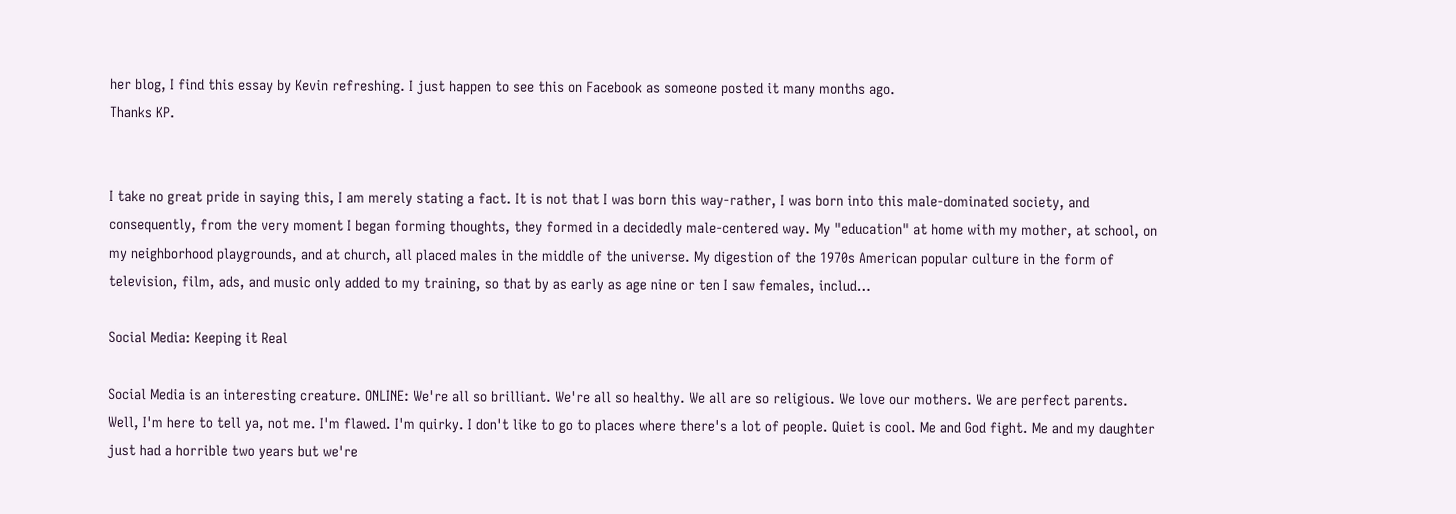her blog, I find this essay by Kevin refreshing. I just happen to see this on Facebook as someone posted it many months ago.
Thanks KP.


I take no great pride in saying this, I am merely stating a fact. It is not that I was born this way-rather, I was born into this male-dominated society, and consequently, from the very moment I began forming thoughts, they formed in a decidedly male-centered way. My "education" at home with my mother, at school, on my neighborhood playgrounds, and at church, all placed males in the middle of the universe. My digestion of the 1970s American popular culture in the form of television, film, ads, and music only added to my training, so that by as early as age nine or ten I saw females, includ…

Social Media: Keeping it Real

Social Media is an interesting creature. ONLINE: We're all so brilliant. We're all so healthy. We all are so religious. We love our mothers. We are perfect parents. Well, I'm here to tell ya, not me. I'm flawed. I'm quirky. I don't like to go to places where there's a lot of people. Quiet is cool. Me and God fight. Me and my daughter just had a horrible two years but we're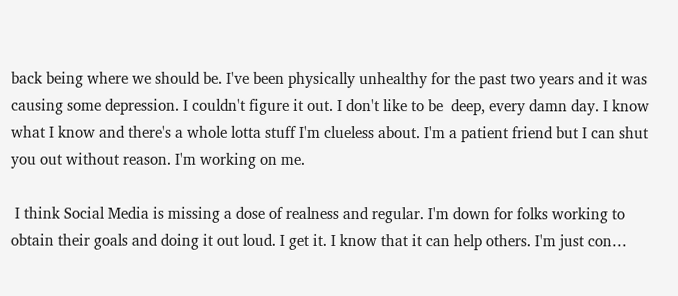back being where we should be. I've been physically unhealthy for the past two years and it was causing some depression. I couldn't figure it out. I don't like to be  deep, every damn day. I know what I know and there's a whole lotta stuff I'm clueless about. I'm a patient friend but I can shut you out without reason. I'm working on me.

 I think Social Media is missing a dose of realness and regular. I'm down for folks working to obtain their goals and doing it out loud. I get it. I know that it can help others. I'm just con…